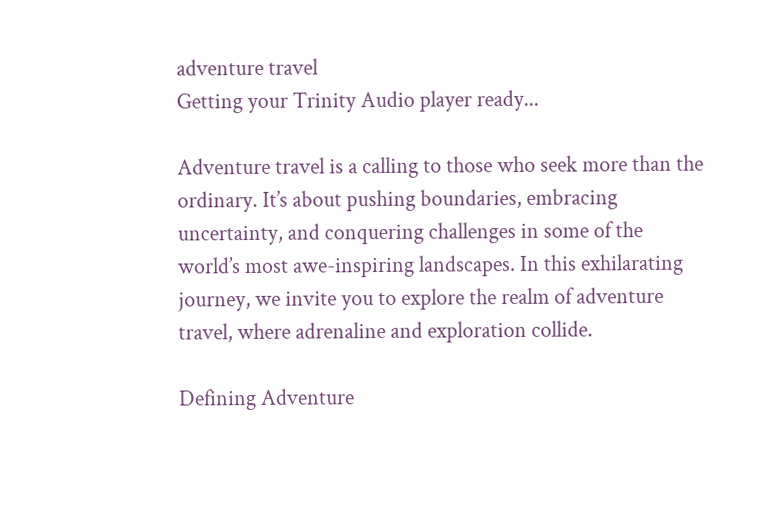adventure travel
Getting your Trinity Audio player ready...

Adventure travel is a calling to those who seek more than the ordinary. It’s about pushing boundaries, embracing uncertainty, and conquering challenges in some of the world’s most awe-inspiring landscapes. In this exhilarating journey, we invite you to explore the realm of adventure travel, where adrenaline and exploration collide.

Defining Adventure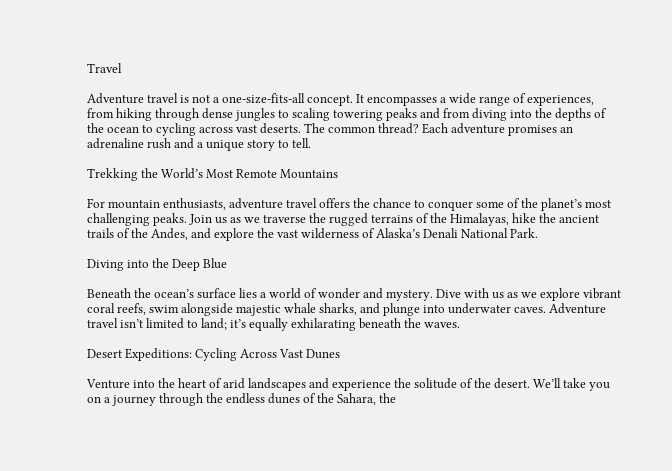Travel

Adventure travel is not a one-size-fits-all concept. It encompasses a wide range of experiences, from hiking through dense jungles to scaling towering peaks and from diving into the depths of the ocean to cycling across vast deserts. The common thread? Each adventure promises an adrenaline rush and a unique story to tell.

Trekking the World’s Most Remote Mountains

For mountain enthusiasts, adventure travel offers the chance to conquer some of the planet’s most challenging peaks. Join us as we traverse the rugged terrains of the Himalayas, hike the ancient trails of the Andes, and explore the vast wilderness of Alaska’s Denali National Park.

Diving into the Deep Blue

Beneath the ocean’s surface lies a world of wonder and mystery. Dive with us as we explore vibrant coral reefs, swim alongside majestic whale sharks, and plunge into underwater caves. Adventure travel isn’t limited to land; it’s equally exhilarating beneath the waves.

Desert Expeditions: Cycling Across Vast Dunes

Venture into the heart of arid landscapes and experience the solitude of the desert. We’ll take you on a journey through the endless dunes of the Sahara, the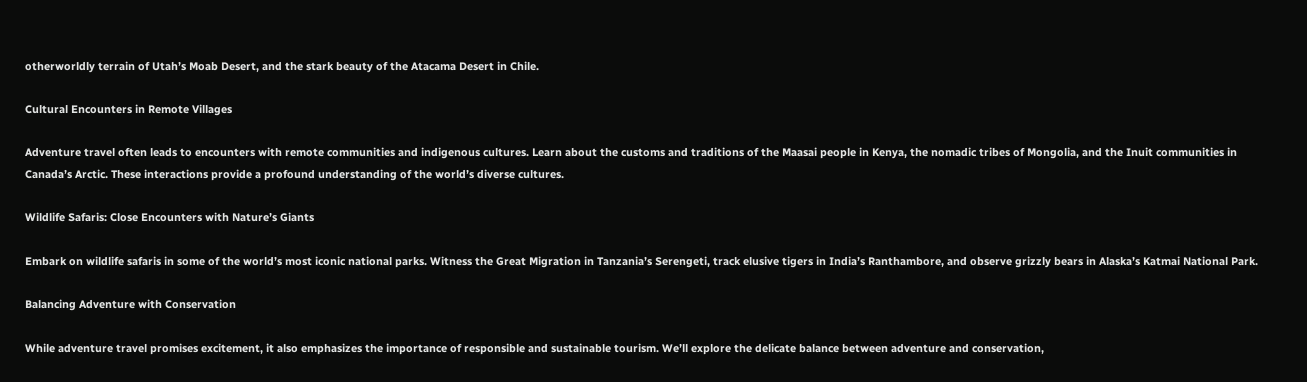otherworldly terrain of Utah’s Moab Desert, and the stark beauty of the Atacama Desert in Chile.

Cultural Encounters in Remote Villages

Adventure travel often leads to encounters with remote communities and indigenous cultures. Learn about the customs and traditions of the Maasai people in Kenya, the nomadic tribes of Mongolia, and the Inuit communities in Canada’s Arctic. These interactions provide a profound understanding of the world’s diverse cultures.

Wildlife Safaris: Close Encounters with Nature’s Giants

Embark on wildlife safaris in some of the world’s most iconic national parks. Witness the Great Migration in Tanzania’s Serengeti, track elusive tigers in India’s Ranthambore, and observe grizzly bears in Alaska’s Katmai National Park.

Balancing Adventure with Conservation

While adventure travel promises excitement, it also emphasizes the importance of responsible and sustainable tourism. We’ll explore the delicate balance between adventure and conservation,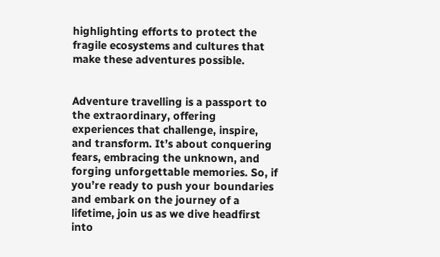highlighting efforts to protect the fragile ecosystems and cultures that make these adventures possible.


Adventure travelling is a passport to the extraordinary, offering experiences that challenge, inspire, and transform. It’s about conquering fears, embracing the unknown, and forging unforgettable memories. So, if you’re ready to push your boundaries and embark on the journey of a lifetime, join us as we dive headfirst into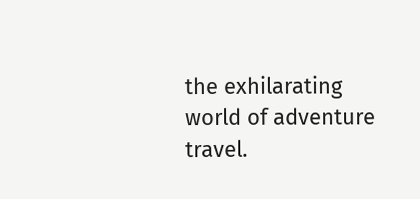the exhilarating world of adventure travel.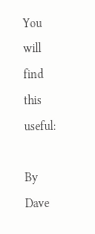You will find this useful:

By Dave